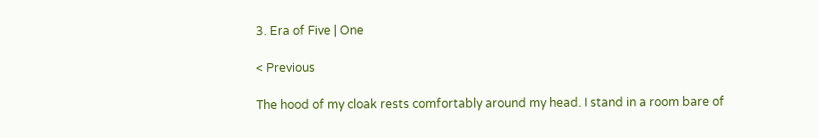3. Era of Five | One

< Previous

The hood of my cloak rests comfortably around my head. I stand in a room bare of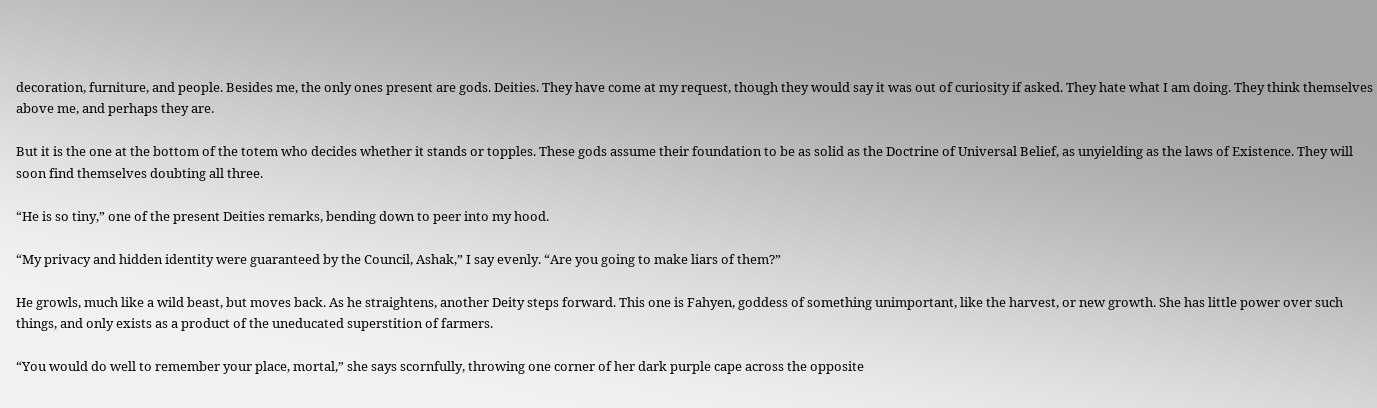decoration, furniture, and people. Besides me, the only ones present are gods. Deities. They have come at my request, though they would say it was out of curiosity if asked. They hate what I am doing. They think themselves above me, and perhaps they are.

But it is the one at the bottom of the totem who decides whether it stands or topples. These gods assume their foundation to be as solid as the Doctrine of Universal Belief, as unyielding as the laws of Existence. They will soon find themselves doubting all three.

“He is so tiny,” one of the present Deities remarks, bending down to peer into my hood.

“My privacy and hidden identity were guaranteed by the Council, Ashak,” I say evenly. “Are you going to make liars of them?”

He growls, much like a wild beast, but moves back. As he straightens, another Deity steps forward. This one is Fahyen, goddess of something unimportant, like the harvest, or new growth. She has little power over such things, and only exists as a product of the uneducated superstition of farmers.

“You would do well to remember your place, mortal,” she says scornfully, throwing one corner of her dark purple cape across the opposite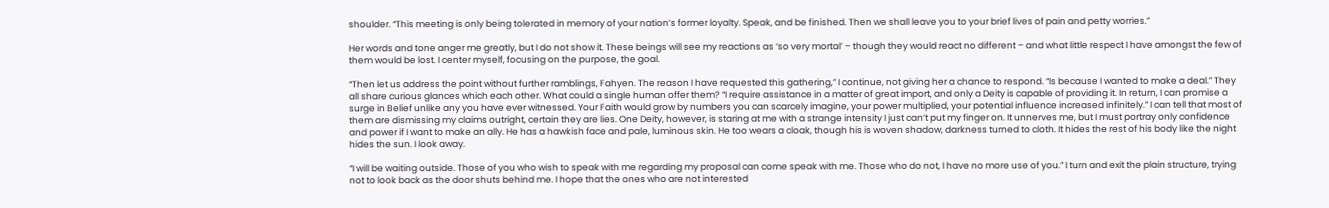shoulder. “This meeting is only being tolerated in memory of your nation’s former loyalty. Speak, and be finished. Then we shall leave you to your brief lives of pain and petty worries.”

Her words and tone anger me greatly, but I do not show it. These beings will see my reactions as ‘so very mortal’ – though they would react no different – and what little respect I have amongst the few of them would be lost. I center myself, focusing on the purpose, the goal.

“Then let us address the point without further ramblings, Fahyen. The reason I have requested this gathering,” I continue, not giving her a chance to respond. “Is because I wanted to make a deal.” They all share curious glances which each other. What could a single human offer them? “I require assistance in a matter of great import, and only a Deity is capable of providing it. In return, I can promise a surge in Belief unlike any you have ever witnessed. Your Faith would grow by numbers you can scarcely imagine, your power multiplied, your potential influence increased infinitely.” I can tell that most of them are dismissing my claims outright, certain they are lies. One Deity, however, is staring at me with a strange intensity I just can’t put my finger on. It unnerves me, but I must portray only confidence and power if I want to make an ally. He has a hawkish face and pale, luminous skin. He too wears a cloak, though his is woven shadow, darkness turned to cloth. It hides the rest of his body like the night hides the sun. I look away.

“I will be waiting outside. Those of you who wish to speak with me regarding my proposal can come speak with me. Those who do not, I have no more use of you.” I turn and exit the plain structure, trying not to look back as the door shuts behind me. I hope that the ones who are not interested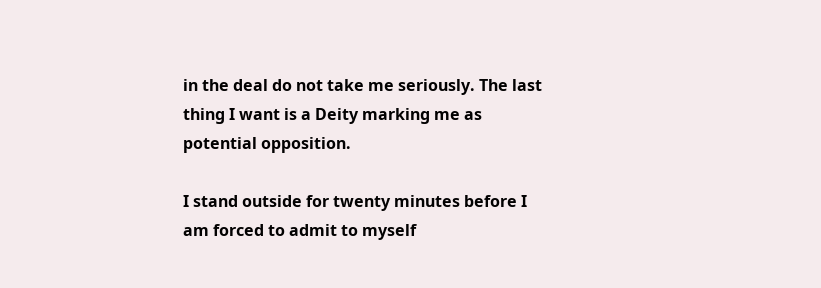in the deal do not take me seriously. The last thing I want is a Deity marking me as potential opposition.

I stand outside for twenty minutes before I am forced to admit to myself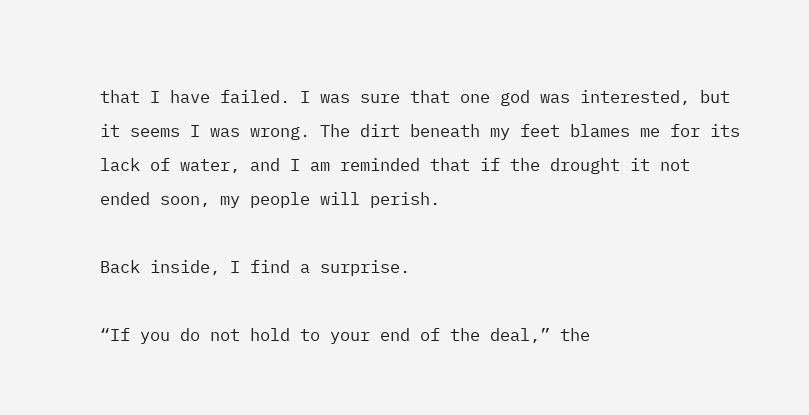that I have failed. I was sure that one god was interested, but it seems I was wrong. The dirt beneath my feet blames me for its lack of water, and I am reminded that if the drought it not ended soon, my people will perish.

Back inside, I find a surprise.

“If you do not hold to your end of the deal,” the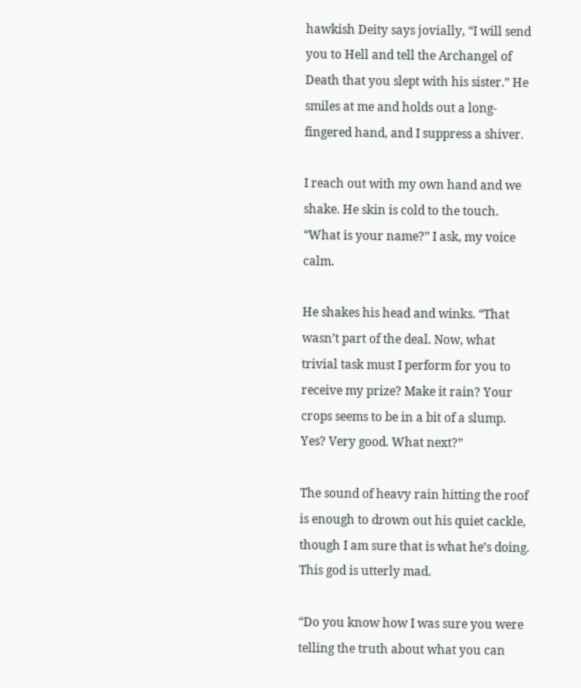hawkish Deity says jovially, “I will send you to Hell and tell the Archangel of Death that you slept with his sister.” He smiles at me and holds out a long-fingered hand, and I suppress a shiver.

I reach out with my own hand and we shake. He skin is cold to the touch. “What is your name?” I ask, my voice calm.

He shakes his head and winks. “That wasn’t part of the deal. Now, what trivial task must I perform for you to receive my prize? Make it rain? Your crops seems to be in a bit of a slump. Yes? Very good. What next?”

The sound of heavy rain hitting the roof is enough to drown out his quiet cackle, though I am sure that is what he’s doing. This god is utterly mad.

“Do you know how I was sure you were telling the truth about what you can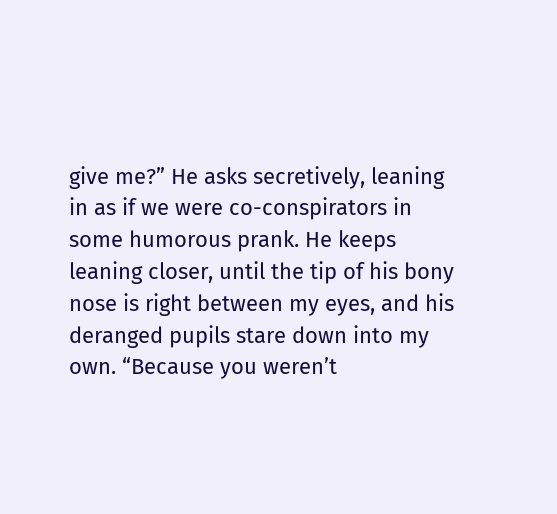give me?” He asks secretively, leaning in as if we were co-conspirators in some humorous prank. He keeps leaning closer, until the tip of his bony nose is right between my eyes, and his deranged pupils stare down into my own. “Because you weren’t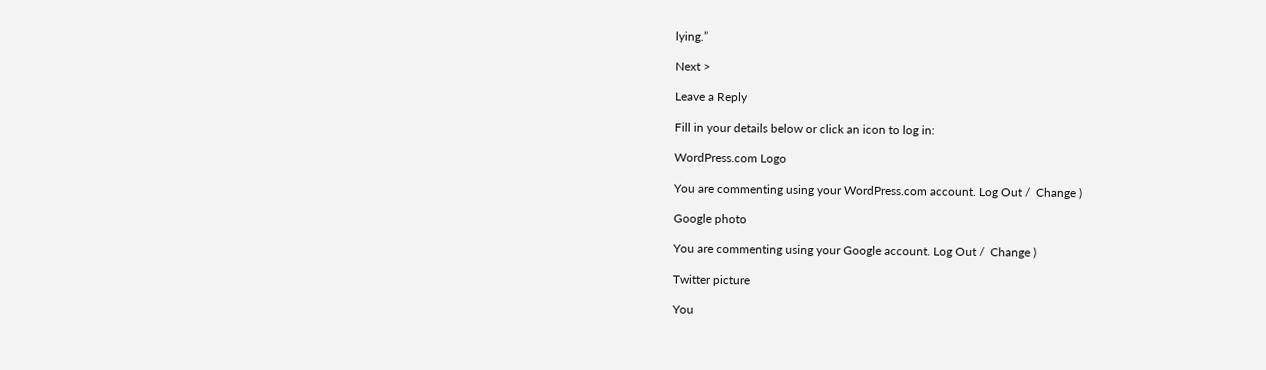lying.”

Next >

Leave a Reply

Fill in your details below or click an icon to log in:

WordPress.com Logo

You are commenting using your WordPress.com account. Log Out /  Change )

Google photo

You are commenting using your Google account. Log Out /  Change )

Twitter picture

You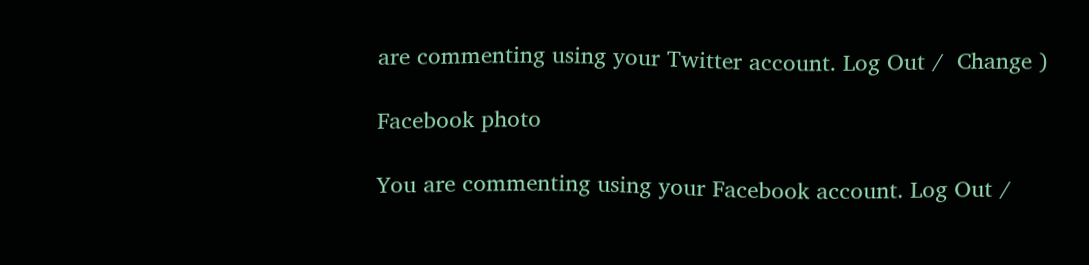are commenting using your Twitter account. Log Out /  Change )

Facebook photo

You are commenting using your Facebook account. Log Out /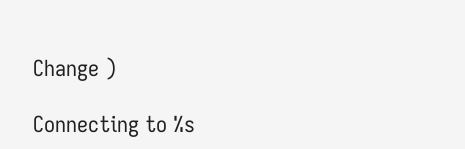Change )

Connecting to %s